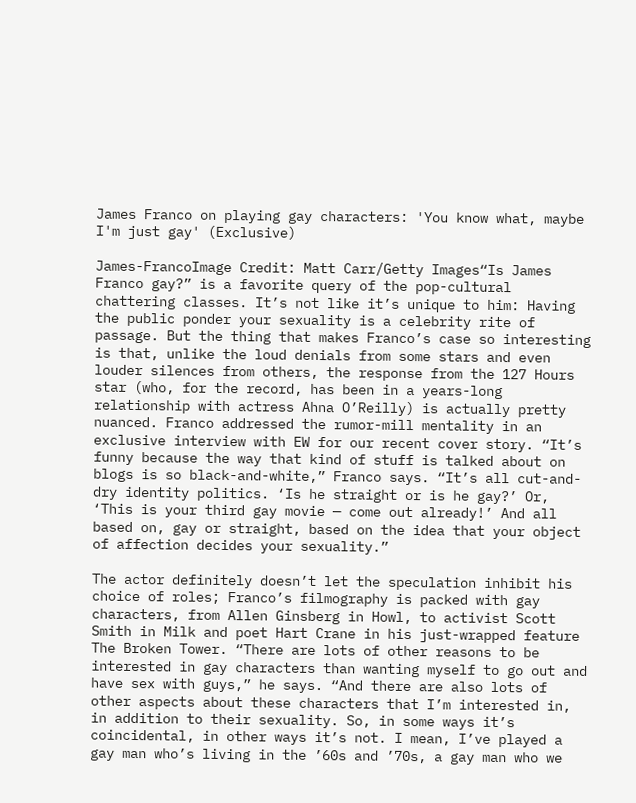James Franco on playing gay characters: 'You know what, maybe I'm just gay' (Exclusive)

James-FrancoImage Credit: Matt Carr/Getty Images“Is James Franco gay?” is a favorite query of the pop-cultural chattering classes. It’s not like it’s unique to him: Having the public ponder your sexuality is a celebrity rite of passage. But the thing that makes Franco’s case so interesting is that, unlike the loud denials from some stars and even louder silences from others, the response from the 127 Hours star (who, for the record, has been in a years-long relationship with actress Ahna O’Reilly) is actually pretty nuanced. Franco addressed the rumor-mill mentality in an exclusive interview with EW for our recent cover story. “It’s funny because the way that kind of stuff is talked about on blogs is so black-and-white,” Franco says. “It’s all cut-and-dry identity politics. ‘Is he straight or is he gay?’ Or, ‘This is your third gay movie — come out already!’ And all based on, gay or straight, based on the idea that your object of affection decides your sexuality.”

The actor definitely doesn’t let the speculation inhibit his choice of roles; Franco’s filmography is packed with gay characters, from Allen Ginsberg in Howl, to activist Scott Smith in Milk and poet Hart Crane in his just-wrapped feature The Broken Tower. “There are lots of other reasons to be interested in gay characters than wanting myself to go out and have sex with guys,” he says. “And there are also lots of other aspects about these characters that I’m interested in, in addition to their sexuality. So, in some ways it’s coincidental, in other ways it’s not. I mean, I’ve played a gay man who’s living in the ’60s and ’70s, a gay man who we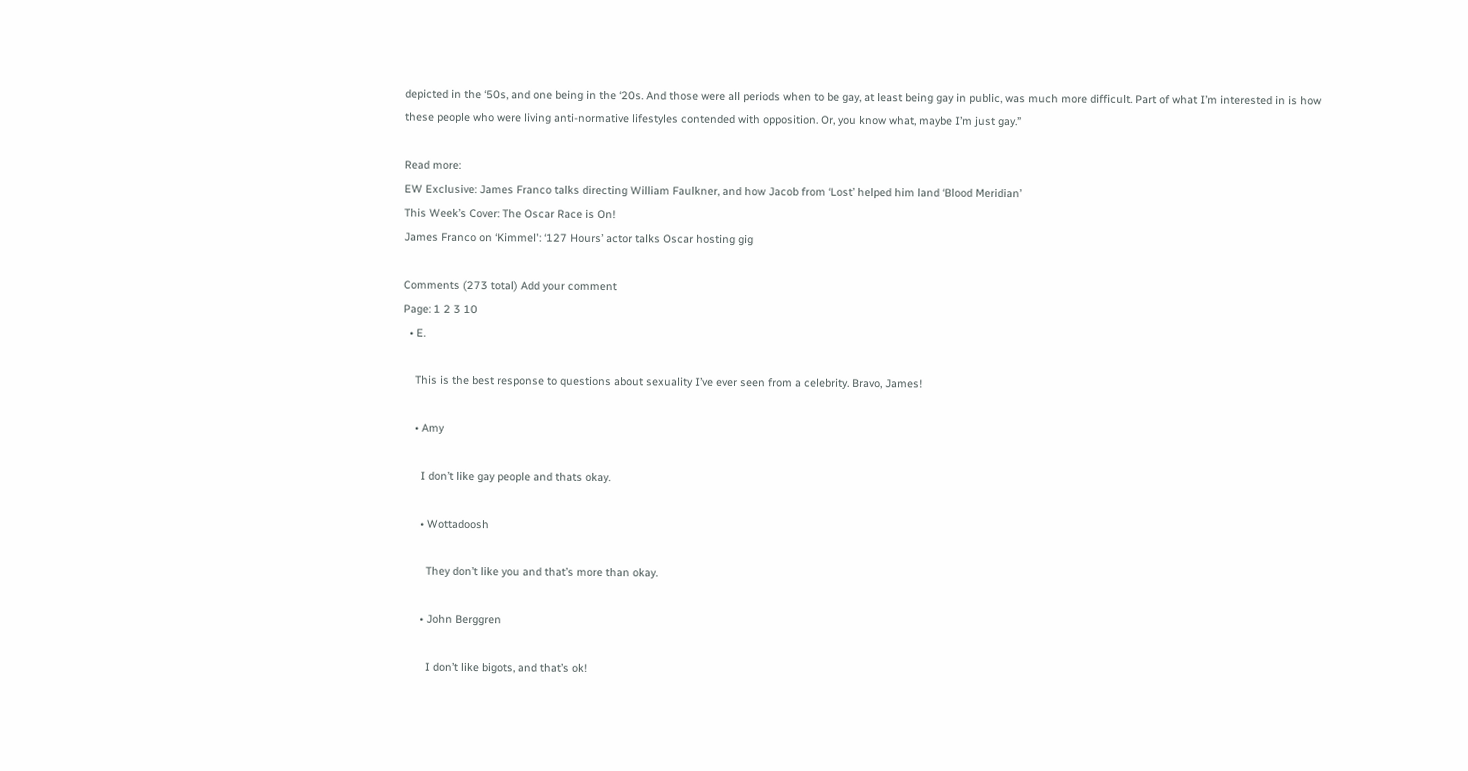depicted in the ‘50s, and one being in the ‘20s. And those were all periods when to be gay, at least being gay in public, was much more difficult. Part of what I’m interested in is how these people who were living anti-normative lifestyles contended with opposition. Or, you know what, maybe I’m just gay.”

Read more:
EW Exclusive: James Franco talks directing William Faulkner, and how Jacob from ‘Lost’ helped him land ‘Blood Meridian’
This Week’s Cover: The Oscar Race is On!
James Franco on ‘Kimmel': ‘127 Hours’ actor talks Oscar hosting gig

Comments (273 total) Add your comment
Page: 1 2 3 10
  • E.

    This is the best response to questions about sexuality I’ve ever seen from a celebrity. Bravo, James!

    • Amy

      I don’t like gay people and thats okay.

      • Wottadoosh

        They don’t like you and that’s more than okay.

      • John Berggren

        I don’t like bigots, and that’s ok!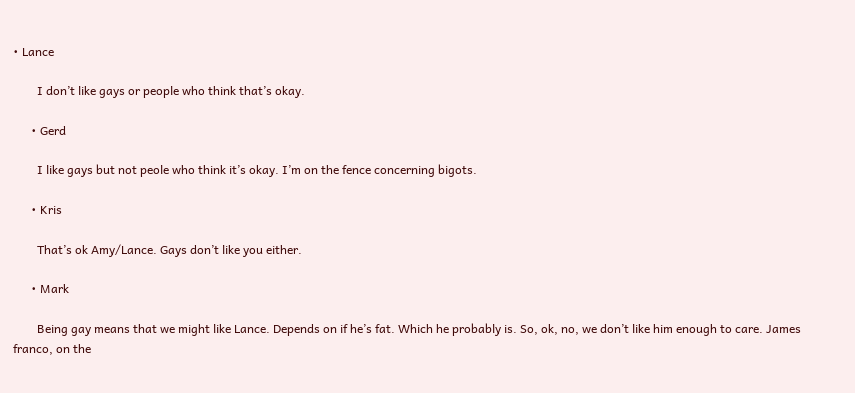• Lance

        I don’t like gays or people who think that’s okay.

      • Gerd

        I like gays but not peole who think it’s okay. I’m on the fence concerning bigots.

      • Kris

        That’s ok Amy/Lance. Gays don’t like you either.

      • Mark

        Being gay means that we might like Lance. Depends on if he’s fat. Which he probably is. So, ok, no, we don’t like him enough to care. James franco, on the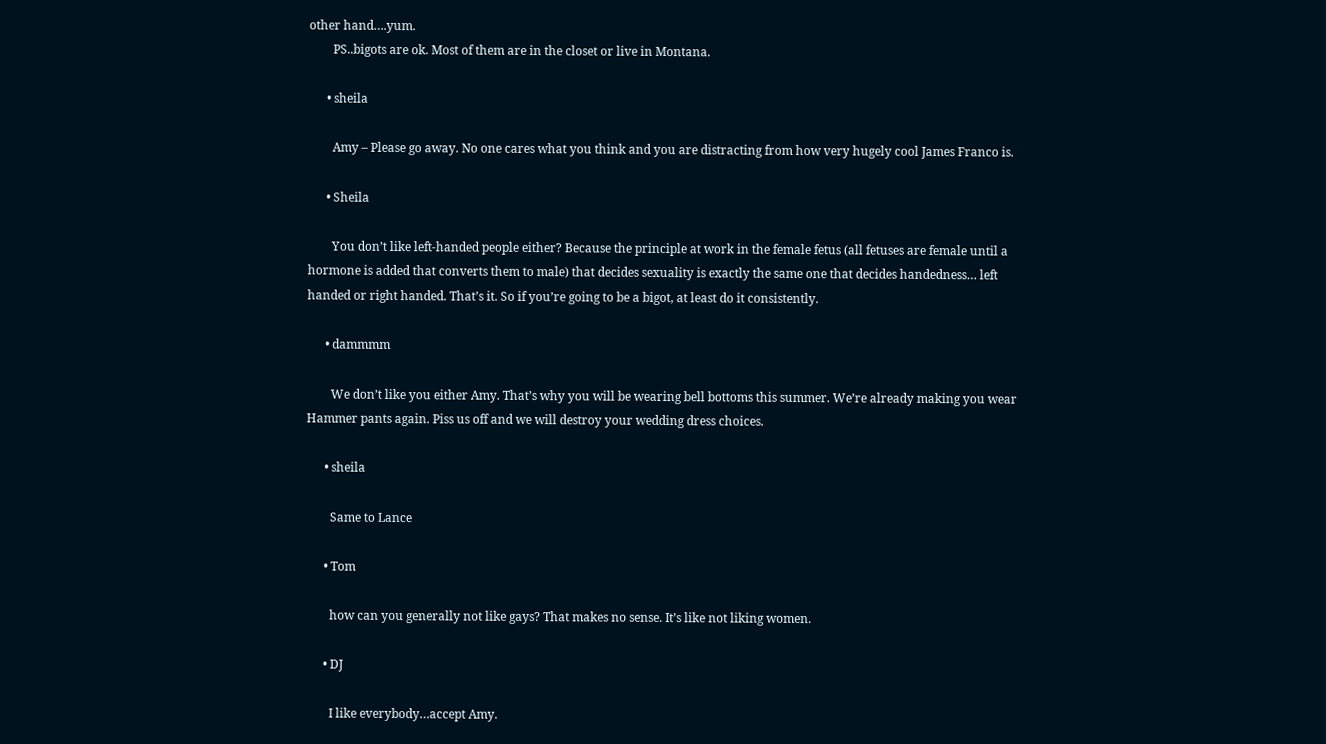other hand….yum.
        PS..bigots are ok. Most of them are in the closet or live in Montana.

      • sheila

        Amy – Please go away. No one cares what you think and you are distracting from how very hugely cool James Franco is.

      • Sheila

        You don’t like left-handed people either? Because the principle at work in the female fetus (all fetuses are female until a hormone is added that converts them to male) that decides sexuality is exactly the same one that decides handedness… left handed or right handed. That’s it. So if you’re going to be a bigot, at least do it consistently.

      • dammmm

        We don’t like you either Amy. That’s why you will be wearing bell bottoms this summer. We’re already making you wear Hammer pants again. Piss us off and we will destroy your wedding dress choices.

      • sheila

        Same to Lance

      • Tom

        how can you generally not like gays? That makes no sense. It’s like not liking women.

      • DJ

        I like everybody…accept Amy.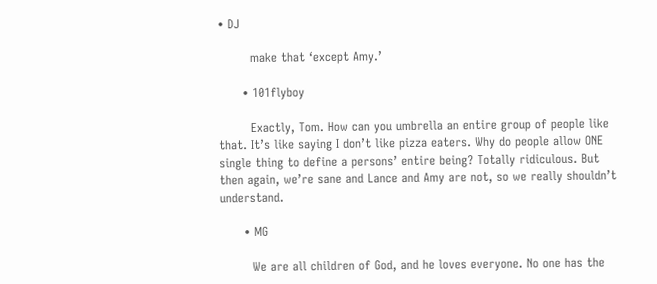• DJ

        make that ‘except Amy.’

      • 101flyboy

        Exactly, Tom. How can you umbrella an entire group of people like that. It’s like saying I don’t like pizza eaters. Why do people allow ONE single thing to define a persons’ entire being? Totally ridiculous. But then again, we’re sane and Lance and Amy are not, so we really shouldn’t understand.

      • MG

        We are all children of God, and he loves everyone. No one has the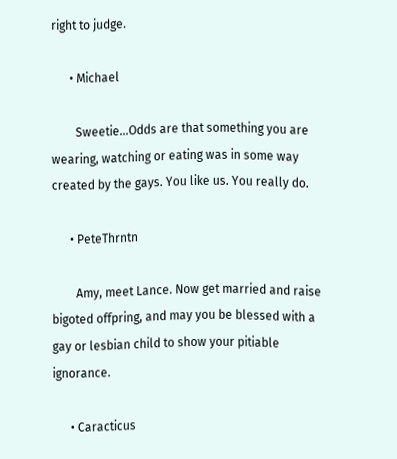right to judge.

      • Michael

        Sweetie…Odds are that something you are wearing, watching or eating was in some way created by the gays. You like us. You really do.

      • PeteThrntn

        Amy, meet Lance. Now get married and raise bigoted offpring, and may you be blessed with a gay or lesbian child to show your pitiable ignorance.

      • Caracticus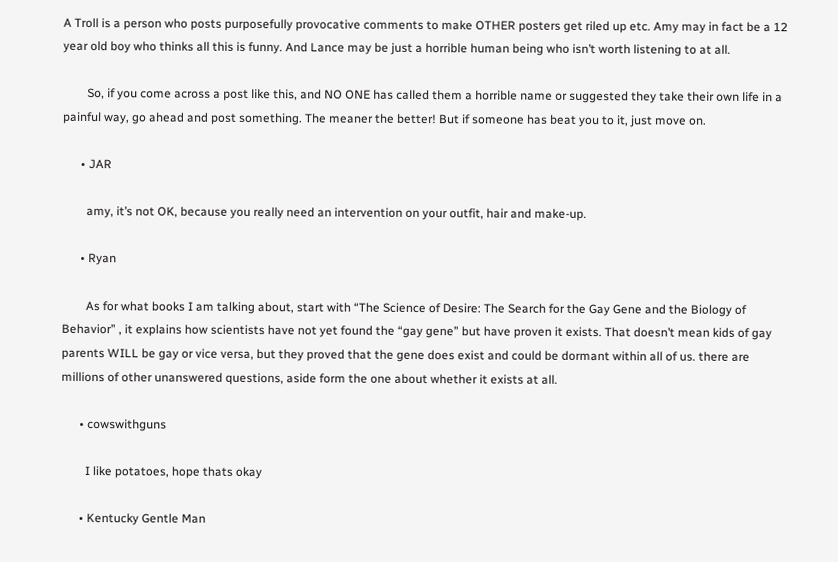A Troll is a person who posts purposefully provocative comments to make OTHER posters get riled up etc. Amy may in fact be a 12 year old boy who thinks all this is funny. And Lance may be just a horrible human being who isn’t worth listening to at all.

        So, if you come across a post like this, and NO ONE has called them a horrible name or suggested they take their own life in a painful way, go ahead and post something. The meaner the better! But if someone has beat you to it, just move on.

      • JAR

        amy, it’s not OK, because you really need an intervention on your outfit, hair and make-up.

      • Ryan

        As for what books I am talking about, start with “The Science of Desire: The Search for the Gay Gene and the Biology of Behavior” , it explains how scientists have not yet found the “gay gene” but have proven it exists. That doesn’t mean kids of gay parents WILL be gay or vice versa, but they proved that the gene does exist and could be dormant within all of us. there are millions of other unanswered questions, aside form the one about whether it exists at all.

      • cowswithguns

        I like potatoes, hope thats okay

      • Kentucky Gentle Man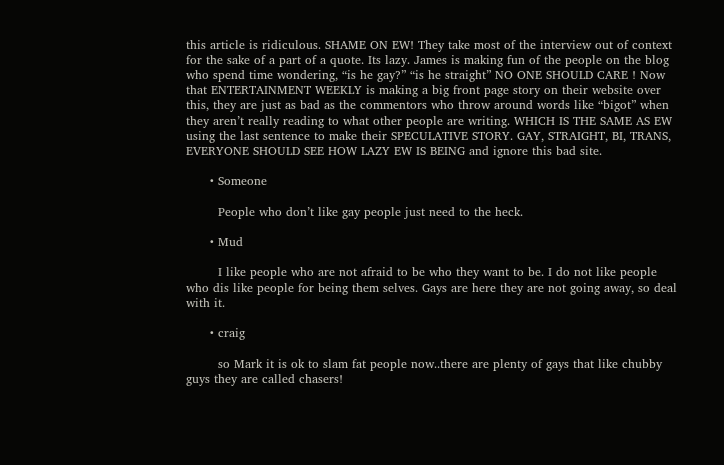this article is ridiculous. SHAME ON EW! They take most of the interview out of context for the sake of a part of a quote. Its lazy. James is making fun of the people on the blog who spend time wondering, “is he gay?” “is he straight” NO ONE SHOULD CARE ! Now that ENTERTAINMENT WEEKLY is making a big front page story on their website over this, they are just as bad as the commentors who throw around words like “bigot” when they aren’t really reading to what other people are writing. WHICH IS THE SAME AS EW using the last sentence to make their SPECULATIVE STORY. GAY, STRAIGHT, BI, TRANS, EVERYONE SHOULD SEE HOW LAZY EW IS BEING and ignore this bad site.

      • Someone

        People who don’t like gay people just need to the heck.

      • Mud

        I like people who are not afraid to be who they want to be. I do not like people who dis like people for being them selves. Gays are here they are not going away, so deal with it.

      • craig

        so Mark it is ok to slam fat people now..there are plenty of gays that like chubby guys they are called chasers!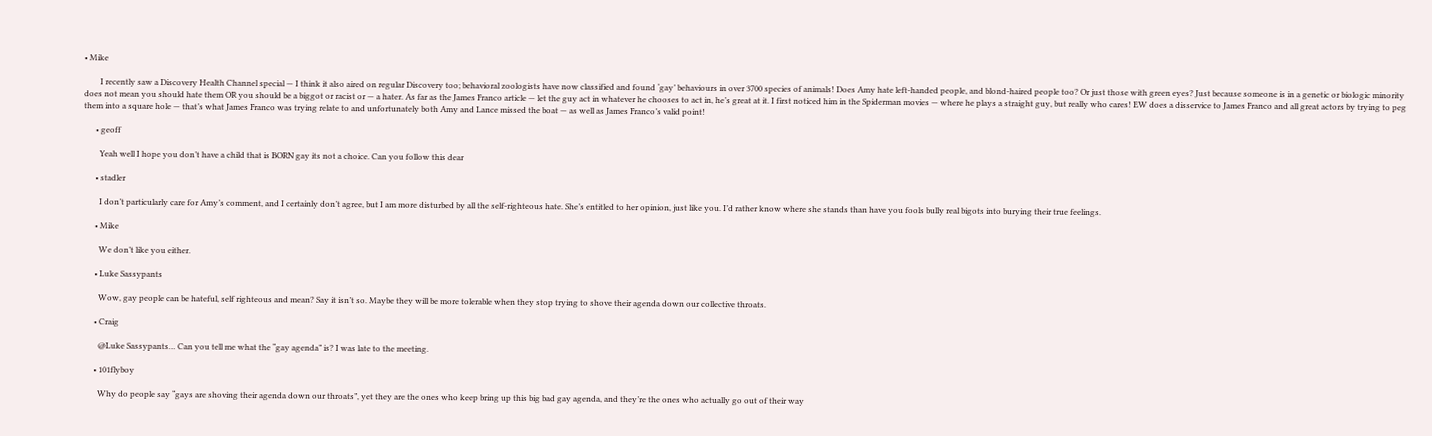• Mike

        I recently saw a Discovery Health Channel special — I think it also aired on regular Discovery too; behavioral zoologists have now classified and found ‘gay’ behaviours in over 3700 species of animals! Does Amy hate left-handed people, and blond-haired people too? Or just those with green eyes? Just because someone is in a genetic or biologic minority does not mean you should hate them OR you should be a biggot or racist or — a hater. As far as the James Franco article — let the guy act in whatever he chooses to act in, he’s great at it. I first noticed him in the Spiderman movies — where he plays a straight guy, but really who cares! EW does a disservice to James Franco and all great actors by trying to peg them into a square hole — that’s what James Franco was trying relate to and unfortunately both Amy and Lance missed the boat — as well as James Franco’s valid point!

      • geoff

        Yeah well I hope you don’t have a child that is BORN gay its not a choice. Can you follow this dear

      • stadler

        I don’t particularly care for Amy’s comment, and I certainly don’t agree, but I am more disturbed by all the self-righteous hate. She’s entitled to her opinion, just like you. I’d rather know where she stands than have you fools bully real bigots into burying their true feelings.

      • Mike

        We don’t like you either.

      • Luke Sassypants

        Wow, gay people can be hateful, self righteous and mean? Say it isn’t so. Maybe they will be more tolerable when they stop trying to shove their agenda down our collective throats.

      • Craig

        @Luke Sassypants… Can you tell me what the “gay agenda” is? I was late to the meeting.

      • 101flyboy

        Why do people say “gays are shoving their agenda down our throats”, yet they are the ones who keep bring up this big bad gay agenda, and they’re the ones who actually go out of their way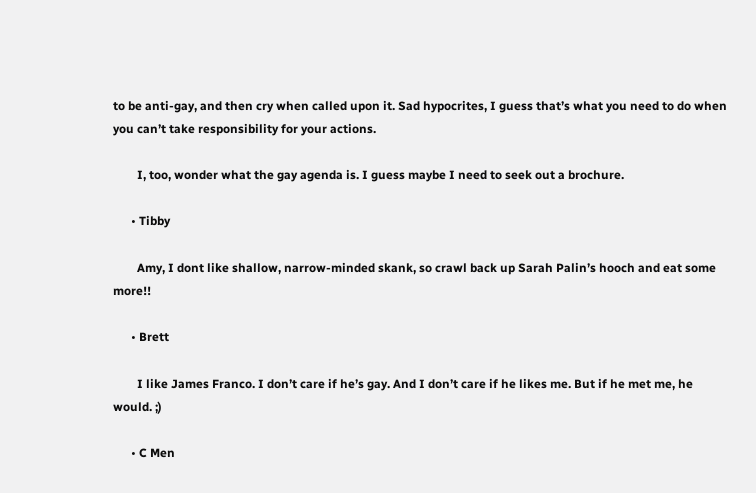to be anti-gay, and then cry when called upon it. Sad hypocrites, I guess that’s what you need to do when you can’t take responsibility for your actions.

        I, too, wonder what the gay agenda is. I guess maybe I need to seek out a brochure.

      • Tibby

        Amy, I dont like shallow, narrow-minded skank, so crawl back up Sarah Palin’s hooch and eat some more!!

      • Brett

        I like James Franco. I don’t care if he’s gay. And I don’t care if he likes me. But if he met me, he would. ;)

      • C Men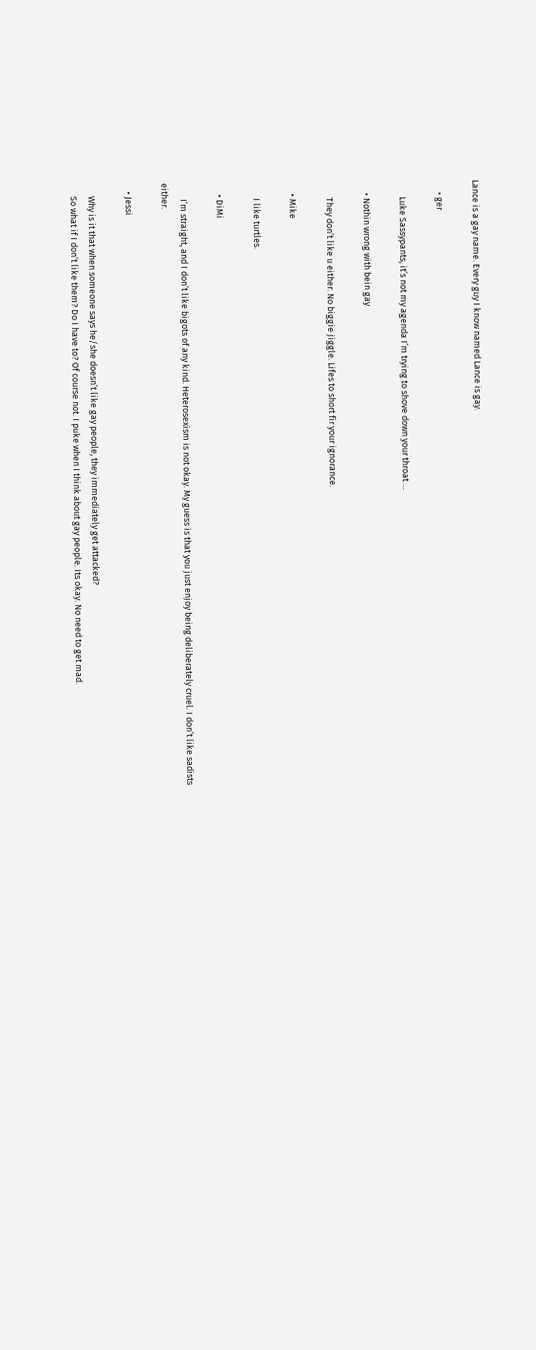Lance is a gay name. Every guy I know named Lance is gay.

      • ger

        Luke Sassypants, it’s not my agenda I’m trying to shove down your throat …

      • Nothin wrong with bein gay

        They don’t like u either. No biggie jiggle. Lifes to short fir your ignorance.

      • Mike

        I like turtles.

      • DiMi

        I’m straight, and I don’t like bigots of any kind. Heterosexism is not okay. My guess is that you just enjoy being deliberately cruel. I don’t like sadists either.

    • Jessi

      Why is it that when someone says he/she doesn’t like gay people, they immediately get attacked?
      So what if I don’t like them? Do I have to? Of course not. I puke when I think about gay people. Its okay. No need to get mad.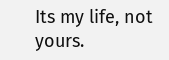Its my life, not yours.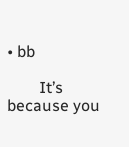• bb

        It’s because you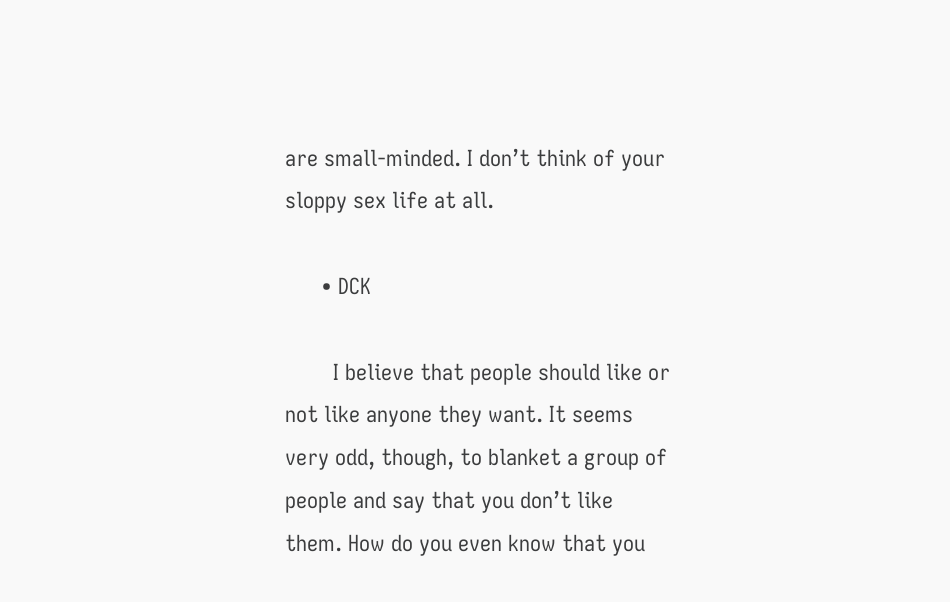are small-minded. I don’t think of your sloppy sex life at all.

      • DCK

        I believe that people should like or not like anyone they want. It seems very odd, though, to blanket a group of people and say that you don’t like them. How do you even know that you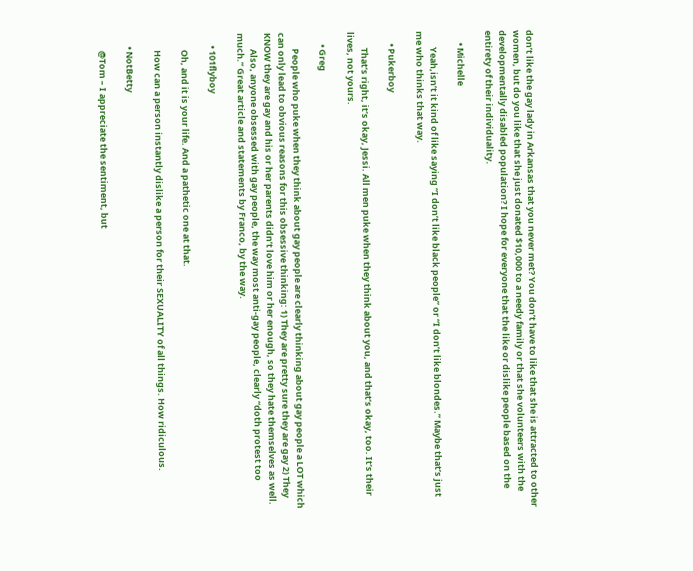don’t like the gay lady in Arkansas that you never met? You don’t have to like that she is attracted to other women, but do you like that she just donated $10,000 to a needy family or that she volunteers with the developmentally disabled population? I hope for everyone that the like or dislike people based on the entirety of their individuality.

      • Michelle

        Yeah,isn’t it kind of like saying “I don’t like black people” or “I don’t like blondes.” Maybe that’s just me who thinks that way.

      • Pukerboy

        That’s right, it’s okay, Jessi. All men puke when they think about you, and that’s okay, too. It’s their lives, not yours.

      • Greg

        People who puke when they think about gay people are clearly thinking about gay people a LOT which can only lead to obvious reasons for this obsessive thinking: 1) They are pretty sure they are gay 2) They KNOW they are gay and his or her parents didn’t love him or her enough, so they hate themselves as well.
        Also, anyone obsessed with gay people, the way most anti-gay people, clearly “doth protest too much.” Great article and statements by Franco, by the way.

      • 101flyboy

        Oh, and it is your life. And a pathetic one at that.

        How can a person instantly dislike a person for their SEXUALITY of all things. How ridiculous.

      • NotBetty

        @Tom – I appreciate the sentiment, but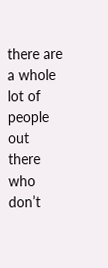there are a whole lot of people out there who don’t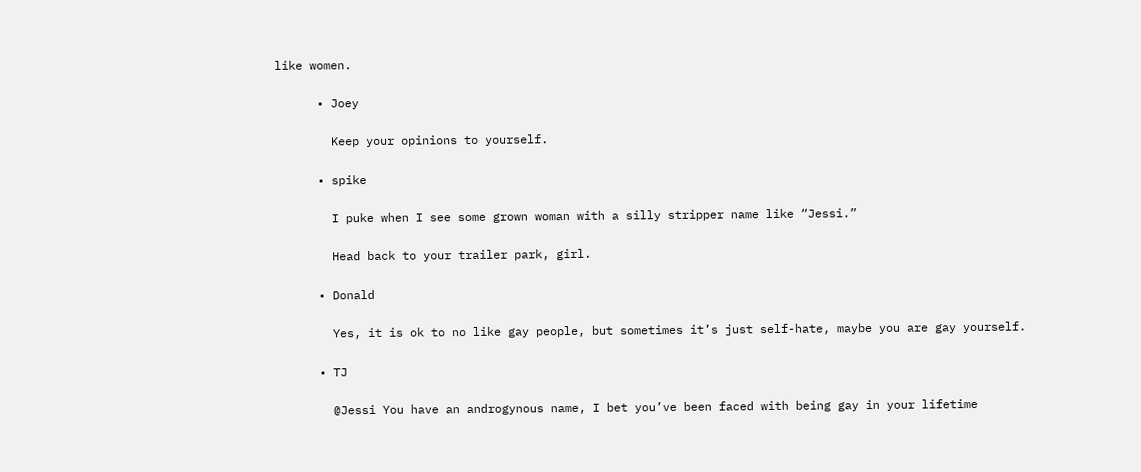like women.

      • Joey

        Keep your opinions to yourself.

      • spike

        I puke when I see some grown woman with a silly stripper name like “Jessi.”

        Head back to your trailer park, girl.

      • Donald

        Yes, it is ok to no like gay people, but sometimes it’s just self-hate, maybe you are gay yourself.

      • TJ

        @Jessi You have an androgynous name, I bet you’ve been faced with being gay in your lifetime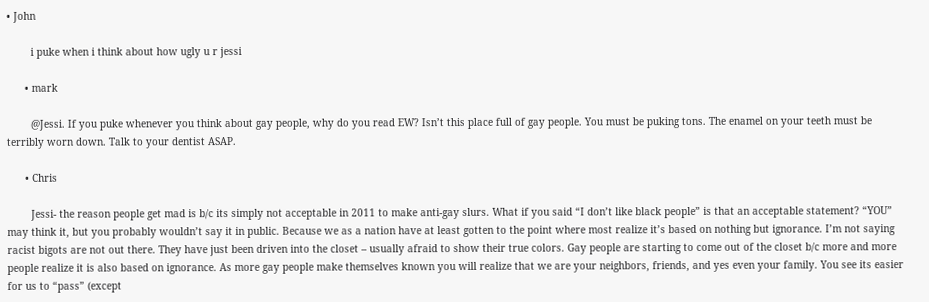• John

        i puke when i think about how ugly u r jessi

      • mark

        @Jessi. If you puke whenever you think about gay people, why do you read EW? Isn’t this place full of gay people. You must be puking tons. The enamel on your teeth must be terribly worn down. Talk to your dentist ASAP.

      • Chris

        Jessi- the reason people get mad is b/c its simply not acceptable in 2011 to make anti-gay slurs. What if you said “I don’t like black people” is that an acceptable statement? “YOU” may think it, but you probably wouldn’t say it in public. Because we as a nation have at least gotten to the point where most realize it’s based on nothing but ignorance. I’m not saying racist bigots are not out there. They have just been driven into the closet – usually afraid to show their true colors. Gay people are starting to come out of the closet b/c more and more people realize it is also based on ignorance. As more gay people make themselves known you will realize that we are your neighbors, friends, and yes even your family. You see its easier for us to “pass” (except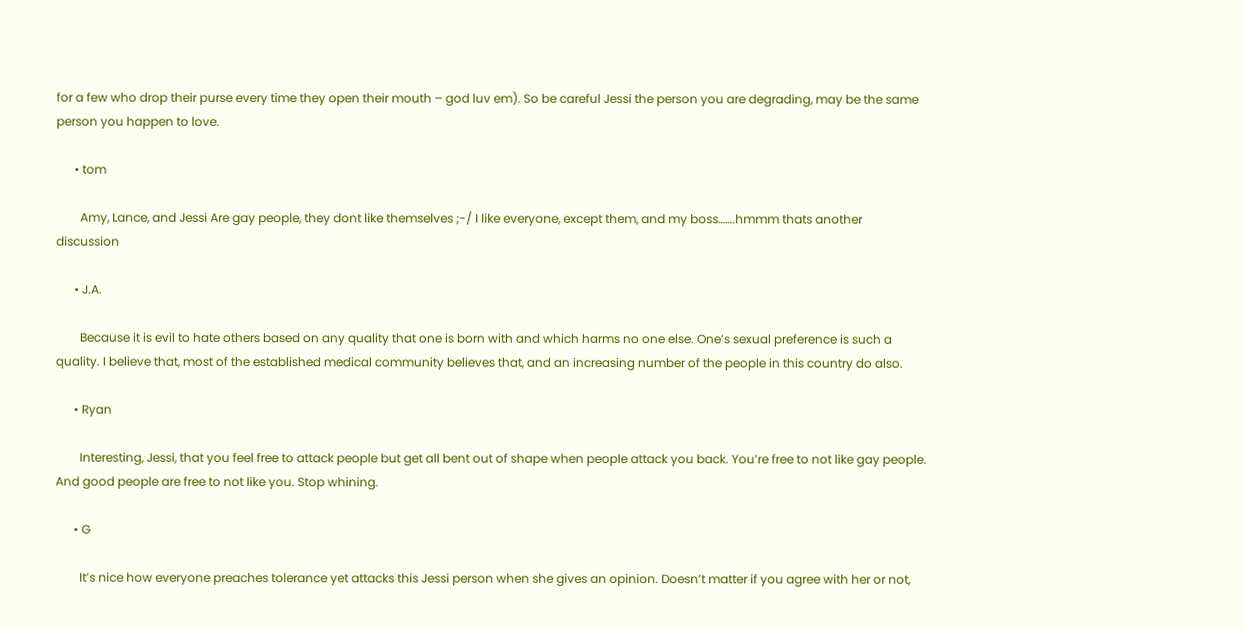for a few who drop their purse every time they open their mouth – god luv em). So be careful Jessi the person you are degrading, may be the same person you happen to love.

      • tom

        Amy, Lance, and Jessi Are gay people, they dont like themselves ;-/ I like everyone, except them, and my boss…….hmmm thats another discussion

      • J.A.

        Because it is evil to hate others based on any quality that one is born with and which harms no one else. One’s sexual preference is such a quality. I believe that, most of the established medical community believes that, and an increasing number of the people in this country do also.

      • Ryan

        Interesting, Jessi, that you feel free to attack people but get all bent out of shape when people attack you back. You’re free to not like gay people. And good people are free to not like you. Stop whining.

      • G

        It’s nice how everyone preaches tolerance yet attacks this Jessi person when she gives an opinion. Doesn’t matter if you agree with her or not,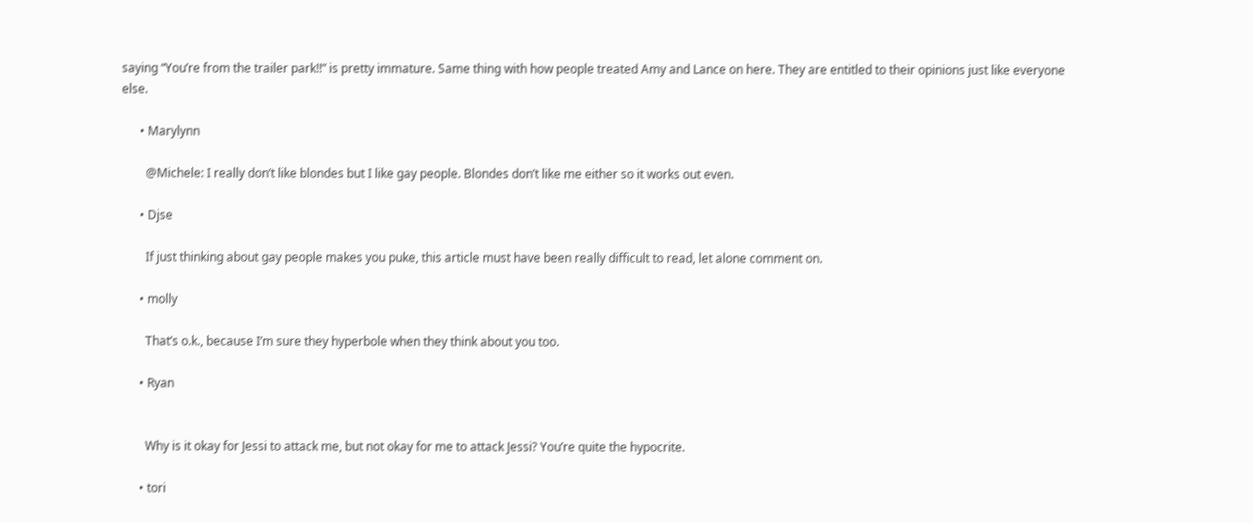saying “You’re from the trailer park!!” is pretty immature. Same thing with how people treated Amy and Lance on here. They are entitled to their opinions just like everyone else.

      • Marylynn

        @Michele: I really don’t like blondes but I like gay people. Blondes don’t like me either so it works out even.

      • Djse

        If just thinking about gay people makes you puke, this article must have been really difficult to read, let alone comment on.

      • molly

        That’s o.k., because I’m sure they hyperbole when they think about you too.

      • Ryan


        Why is it okay for Jessi to attack me, but not okay for me to attack Jessi? You’re quite the hypocrite.

      • tori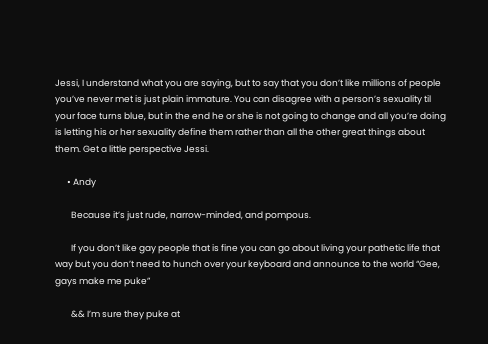Jessi, I understand what you are saying, but to say that you don’t like millions of people you’ve never met is just plain immature. You can disagree with a person’s sexuality til your face turns blue, but in the end he or she is not going to change and all you’re doing is letting his or her sexuality define them rather than all the other great things about them. Get a little perspective Jessi.

      • Andy

        Because it’s just rude, narrow-minded, and pompous.

        If you don’t like gay people that is fine you can go about living your pathetic life that way but you don’t need to hunch over your keyboard and announce to the world “Gee, gays make me puke”

        && I’m sure they puke at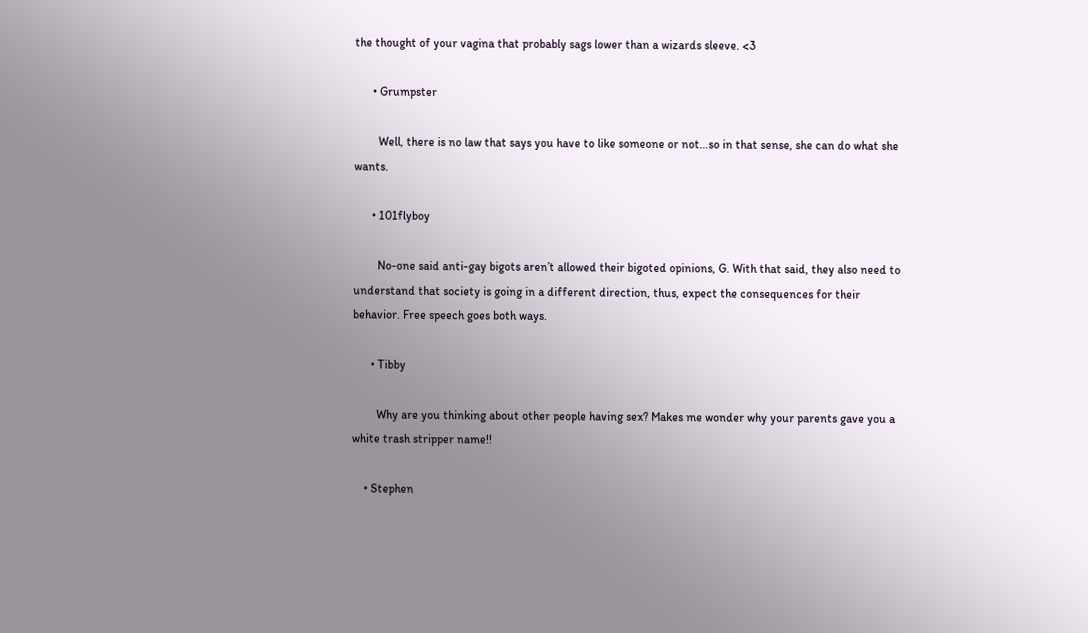the thought of your vagina that probably sags lower than a wizards sleeve. <3

      • Grumpster

        Well, there is no law that says you have to like someone or not…so in that sense, she can do what she wants.

      • 101flyboy

        No-one said anti-gay bigots aren’t allowed their bigoted opinions, G. With that said, they also need to understand that society is going in a different direction, thus, expect the consequences for their behavior. Free speech goes both ways.

      • Tibby

        Why are you thinking about other people having sex? Makes me wonder why your parents gave you a white trash stripper name!!

    • Stephen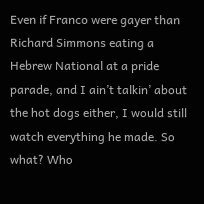Even if Franco were gayer than Richard Simmons eating a Hebrew National at a pride parade, and I ain’t talkin’ about the hot dogs either, I would still watch everything he made. So what? Who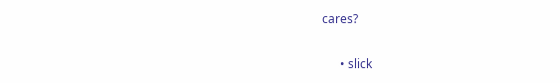cares?

      • slick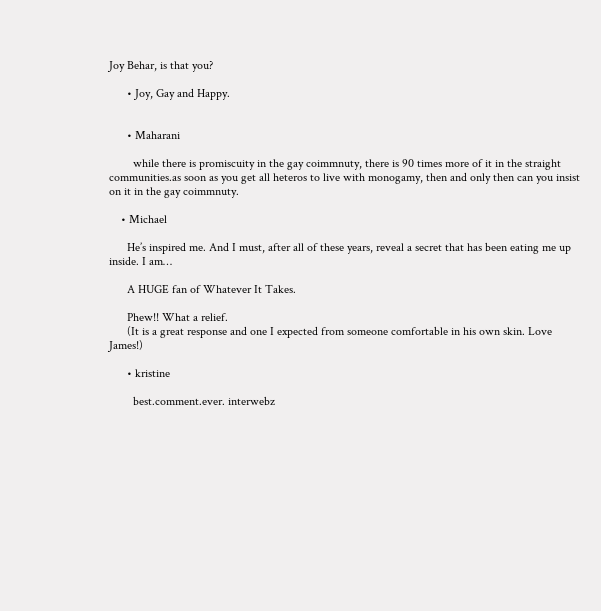Joy Behar, is that you?

      • Joy, Gay and Happy.


      • Maharani

        while there is promiscuity in the gay coimmnuty, there is 90 times more of it in the straight communities.as soon as you get all heteros to live with monogamy, then and only then can you insist on it in the gay coimmnuty.

    • Michael

      He’s inspired me. And I must, after all of these years, reveal a secret that has been eating me up inside. I am…

      A HUGE fan of Whatever It Takes.

      Phew!! What a relief.
      (It is a great response and one I expected from someone comfortable in his own skin. Love James!)

      • kristine

        best.comment.ever. interwebz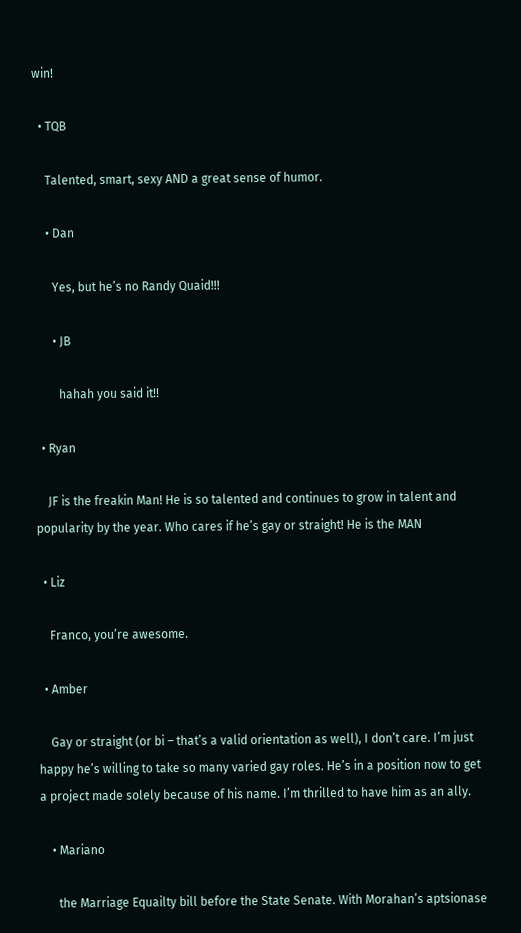win!

  • TQB

    Talented, smart, sexy AND a great sense of humor.

    • Dan

      Yes, but he’s no Randy Quaid!!!

      • JB

        hahah you said it!!

  • Ryan

    JF is the freakin Man! He is so talented and continues to grow in talent and popularity by the year. Who cares if he’s gay or straight! He is the MAN

  • Liz

    Franco, you’re awesome.

  • Amber

    Gay or straight (or bi – that’s a valid orientation as well), I don’t care. I’m just happy he’s willing to take so many varied gay roles. He’s in a position now to get a project made solely because of his name. I’m thrilled to have him as an ally.

    • Mariano

      the Marriage Equailty bill before the State Senate. With Morahan’s aptsionase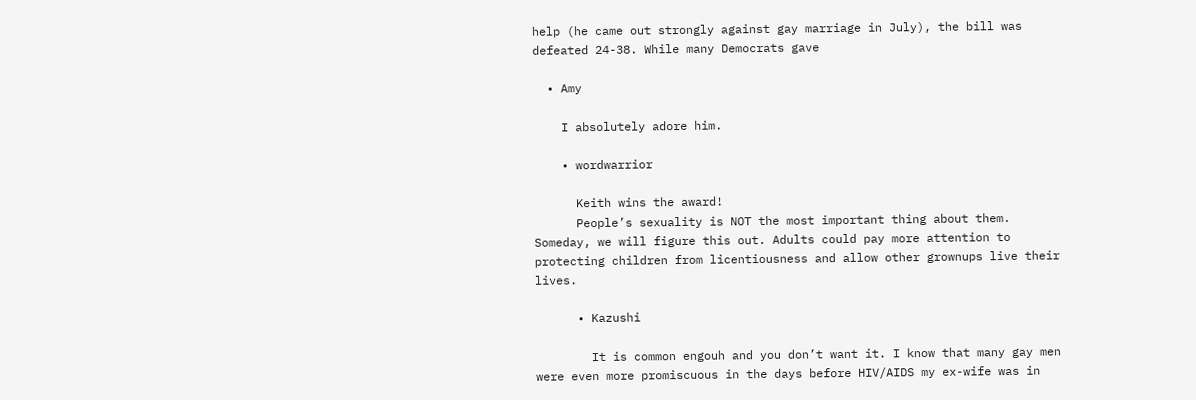help (he came out strongly against gay marriage in July), the bill was defeated 24-38. While many Democrats gave

  • Amy

    I absolutely adore him.

    • wordwarrior

      Keith wins the award!
      People’s sexuality is NOT the most important thing about them. Someday, we will figure this out. Adults could pay more attention to protecting children from licentiousness and allow other grownups live their lives.

      • Kazushi

        It is common engouh and you don’t want it. I know that many gay men were even more promiscuous in the days before HIV/AIDS my ex-wife was in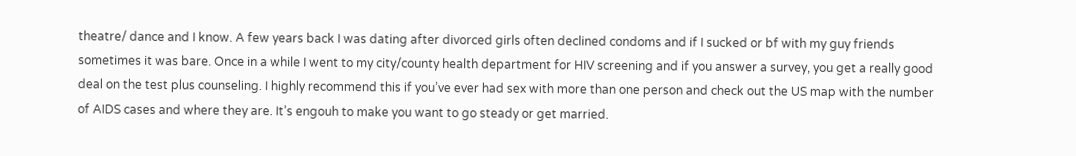theatre/ dance and I know. A few years back I was dating after divorced girls often declined condoms and if I sucked or bf with my guy friends sometimes it was bare. Once in a while I went to my city/county health department for HIV screening and if you answer a survey, you get a really good deal on the test plus counseling. I highly recommend this if you’ve ever had sex with more than one person and check out the US map with the number of AIDS cases and where they are. It’s engouh to make you want to go steady or get married.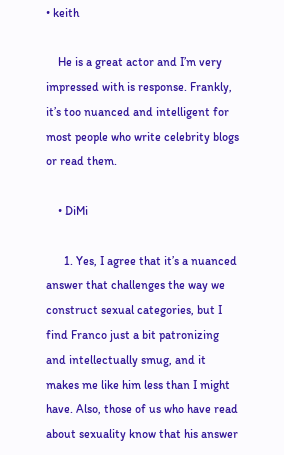• keith

    He is a great actor and I’m very impressed with is response. Frankly, it’s too nuanced and intelligent for most people who write celebrity blogs or read them.

    • DiMi

      1. Yes, I agree that it’s a nuanced answer that challenges the way we construct sexual categories, but I find Franco just a bit patronizing and intellectually smug, and it makes me like him less than I might have. Also, those of us who have read about sexuality know that his answer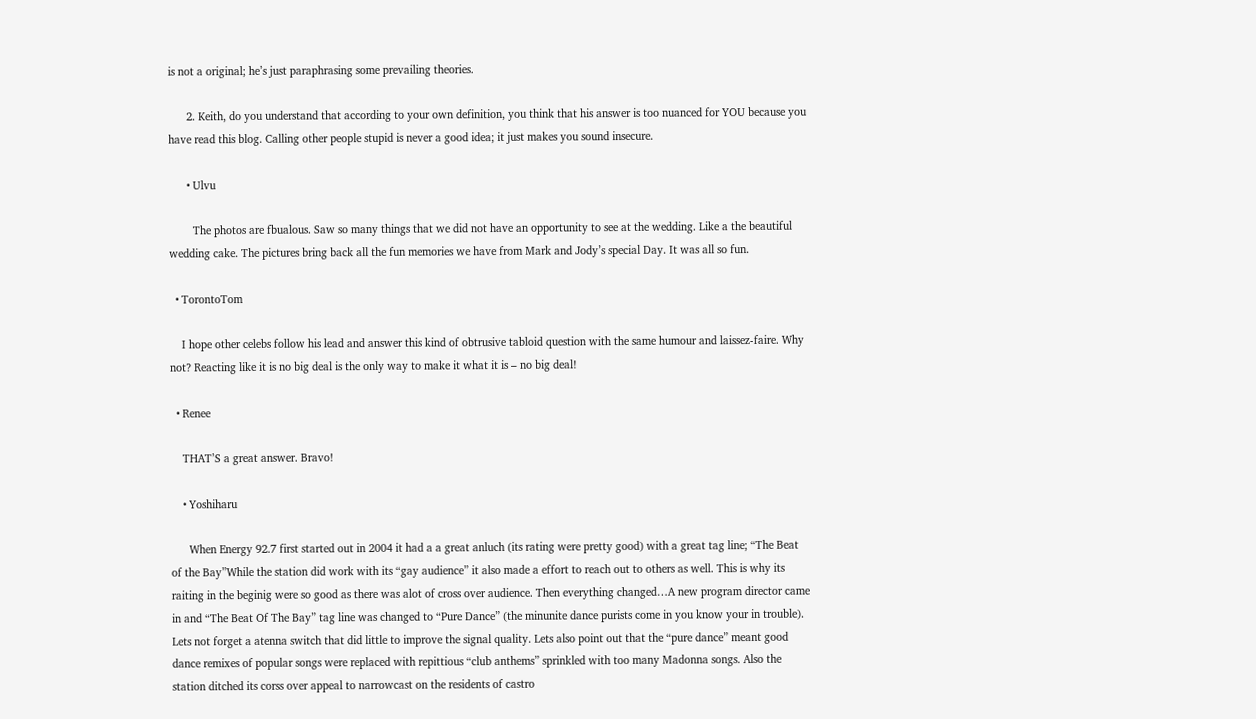is not a original; he’s just paraphrasing some prevailing theories.

      2. Keith, do you understand that according to your own definition, you think that his answer is too nuanced for YOU because you have read this blog. Calling other people stupid is never a good idea; it just makes you sound insecure.

      • Ulvu

        The photos are fbualous. Saw so many things that we did not have an opportunity to see at the wedding. Like a the beautiful wedding cake. The pictures bring back all the fun memories we have from Mark and Jody’s special Day. It was all so fun.

  • TorontoTom

    I hope other celebs follow his lead and answer this kind of obtrusive tabloid question with the same humour and laissez-faire. Why not? Reacting like it is no big deal is the only way to make it what it is – no big deal!

  • Renee

    THAT’S a great answer. Bravo!

    • Yoshiharu

      When Energy 92.7 first started out in 2004 it had a a great anluch (its rating were pretty good) with a great tag line; “The Beat of the Bay”While the station did work with its “gay audience” it also made a effort to reach out to others as well. This is why its raiting in the beginig were so good as there was alot of cross over audience. Then everything changed…A new program director came in and “The Beat Of The Bay” tag line was changed to “Pure Dance” (the minunite dance purists come in you know your in trouble). Lets not forget a atenna switch that did little to improve the signal quality. Lets also point out that the “pure dance” meant good dance remixes of popular songs were replaced with repittious “club anthems” sprinkled with too many Madonna songs. Also the station ditched its corss over appeal to narrowcast on the residents of castro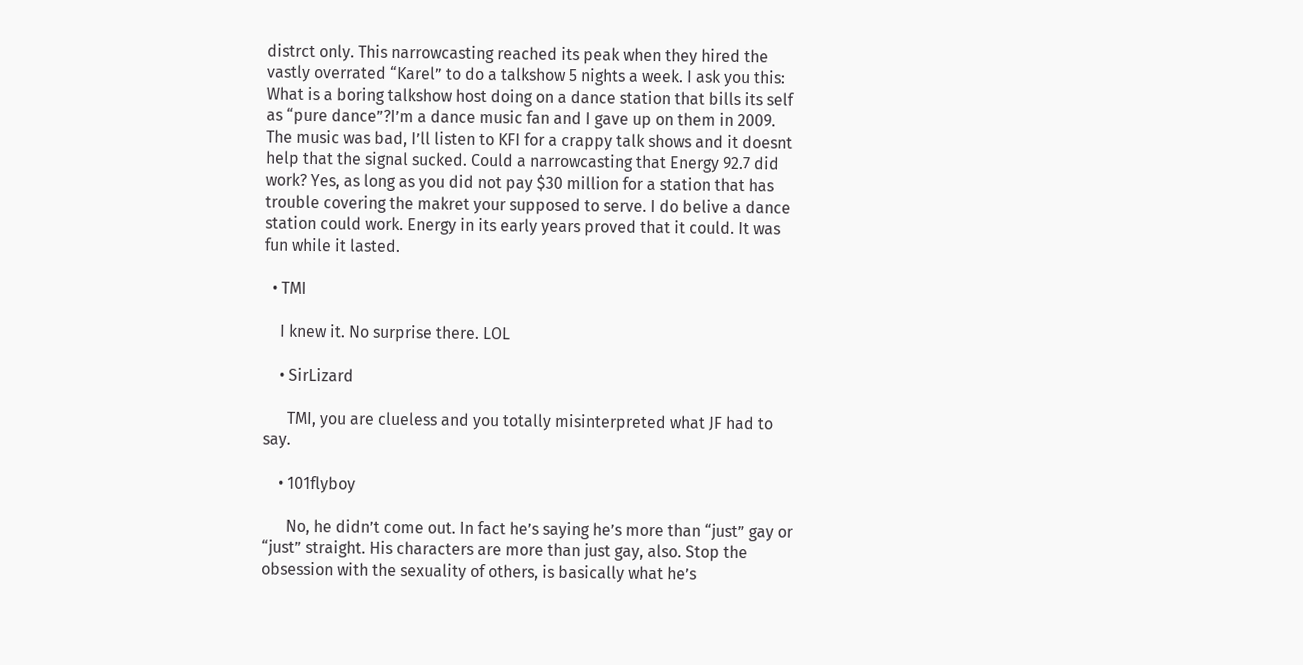distrct only. This narrowcasting reached its peak when they hired the vastly overrated “Karel” to do a talkshow 5 nights a week. I ask you this: What is a boring talkshow host doing on a dance station that bills its self as “pure dance”?I’m a dance music fan and I gave up on them in 2009. The music was bad, I’ll listen to KFI for a crappy talk shows and it doesnt help that the signal sucked. Could a narrowcasting that Energy 92.7 did work? Yes, as long as you did not pay $30 million for a station that has trouble covering the makret your supposed to serve. I do belive a dance station could work. Energy in its early years proved that it could. It was fun while it lasted.

  • TMI

    I knew it. No surprise there. LOL

    • SirLizard

      TMI, you are clueless and you totally misinterpreted what JF had to say.

    • 101flyboy

      No, he didn’t come out. In fact he’s saying he’s more than “just” gay or “just” straight. His characters are more than just gay, also. Stop the obsession with the sexuality of others, is basically what he’s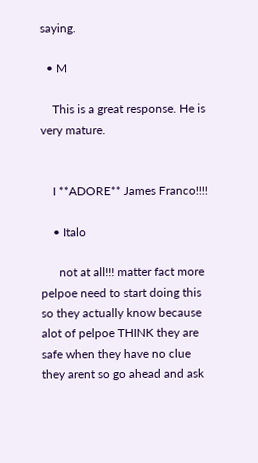saying.

  • M

    This is a great response. He is very mature.


    I **ADORE** James Franco!!!!

    • Italo

      not at all!!! matter fact more pelpoe need to start doing this so they actually know because alot of pelpoe THINK they are safe when they have no clue they arent so go ahead and ask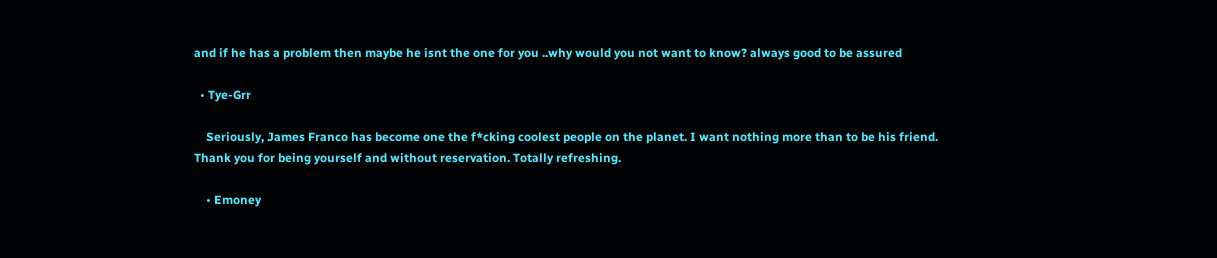and if he has a problem then maybe he isnt the one for you ..why would you not want to know? always good to be assured

  • Tye-Grr

    Seriously, James Franco has become one the f*cking coolest people on the planet. I want nothing more than to be his friend. Thank you for being yourself and without reservation. Totally refreshing.

    • Emoney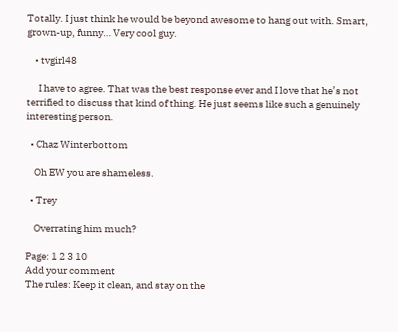Totally. I just think he would be beyond awesome to hang out with. Smart, grown-up, funny… Very cool guy.

    • tvgirl48

      I have to agree. That was the best response ever and I love that he’s not terrified to discuss that kind of thing. He just seems like such a genuinely interesting person.

  • Chaz Winterbottom

    Oh EW you are shameless.

  • Trey

    Overrating him much?

Page: 1 2 3 10
Add your comment
The rules: Keep it clean, and stay on the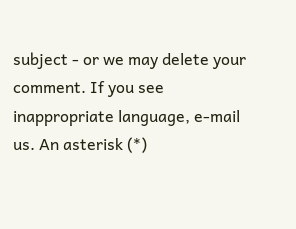subject - or we may delete your comment. If you see inappropriate language, e-mail us. An asterisk (*)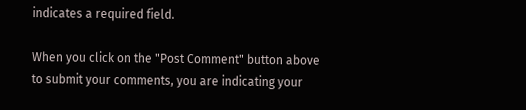indicates a required field.

When you click on the "Post Comment" button above to submit your comments, you are indicating your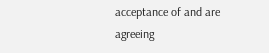acceptance of and are agreeing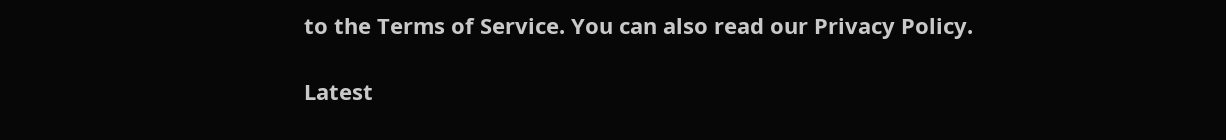to the Terms of Service. You can also read our Privacy Policy.

Latest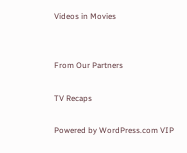Videos in Movies


From Our Partners

TV Recaps

Powered by WordPress.com VIP